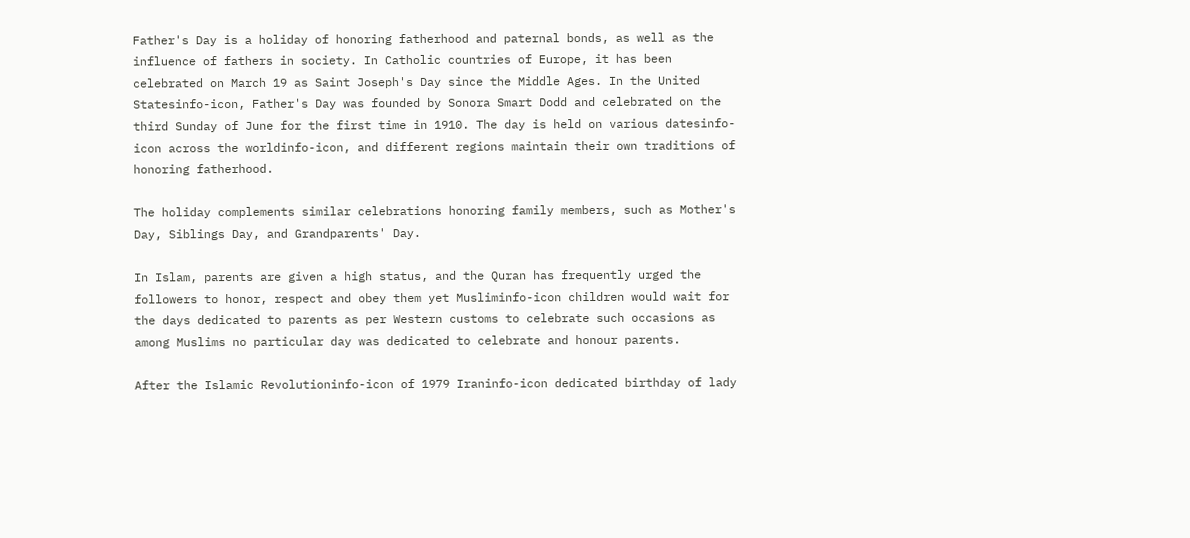Father's Day is a holiday of honoring fatherhood and paternal bonds, as well as the influence of fathers in society. In Catholic countries of Europe, it has been celebrated on March 19 as Saint Joseph's Day since the Middle Ages. In the United Statesinfo-icon, Father's Day was founded by Sonora Smart Dodd and celebrated on the third Sunday of June for the first time in 1910. The day is held on various datesinfo-icon across the worldinfo-icon, and different regions maintain their own traditions of honoring fatherhood.

The holiday complements similar celebrations honoring family members, such as Mother's Day, Siblings Day, and Grandparents' Day.

In Islam, parents are given a high status, and the Quran has frequently urged the followers to honor, respect and obey them yet Musliminfo-icon children would wait for the days dedicated to parents as per Western customs to celebrate such occasions as among Muslims no particular day was dedicated to celebrate and honour parents.

After the Islamic Revolutioninfo-icon of 1979 Iraninfo-icon dedicated birthday of lady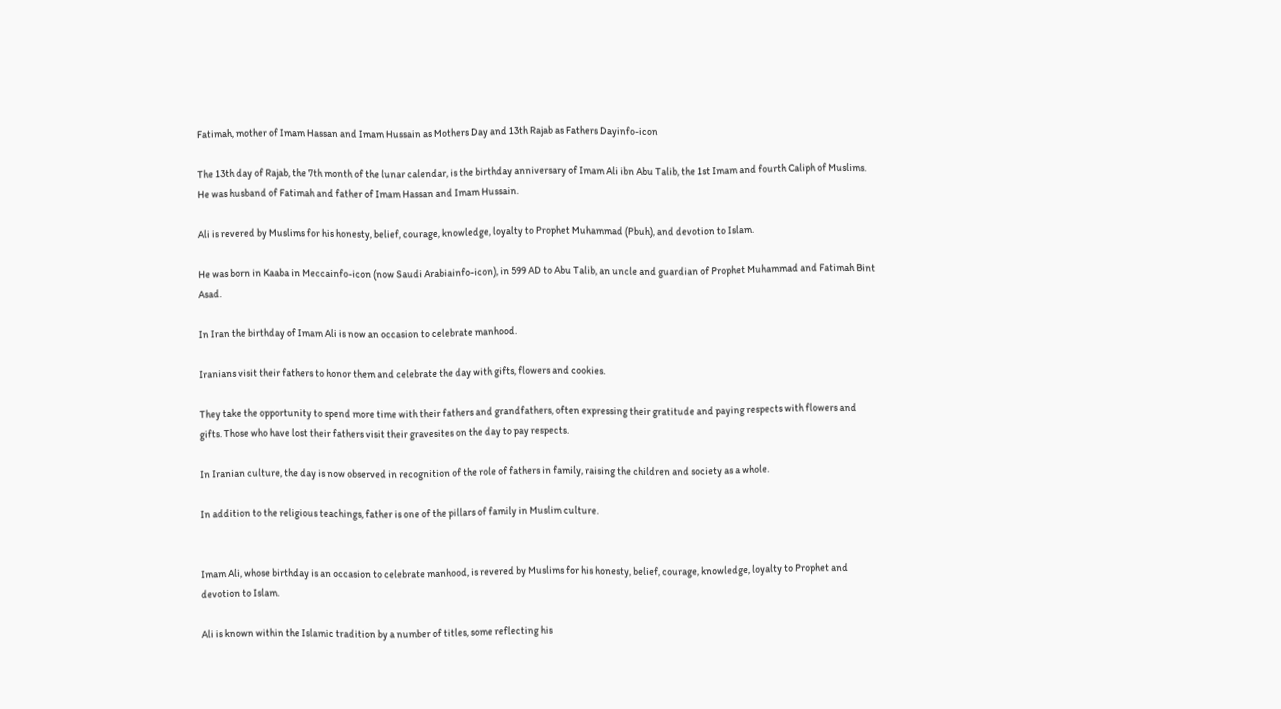Fatimah, mother of Imam Hassan and Imam Hussain as Mothers Day and 13th Rajab as Fathers Dayinfo-icon

The 13th day of Rajab, the 7th month of the lunar calendar, is the birthday anniversary of Imam Ali ibn Abu Talib, the 1st Imam and fourth Caliph of Muslims. He was husband of Fatimah and father of Imam Hassan and Imam Hussain.

Ali is revered by Muslims for his honesty, belief, courage, knowledge, loyalty to Prophet Muhammad (Pbuh), and devotion to Islam.

He was born in Kaaba in Meccainfo-icon (now Saudi Arabiainfo-icon), in 599 AD to Abu Talib, an uncle and guardian of Prophet Muhammad and Fatimah Bint Asad.

In Iran the birthday of Imam Ali is now an occasion to celebrate manhood.

Iranians visit their fathers to honor them and celebrate the day with gifts, flowers and cookies.

They take the opportunity to spend more time with their fathers and grandfathers, often expressing their gratitude and paying respects with flowers and gifts. Those who have lost their fathers visit their gravesites on the day to pay respects.

In Iranian culture, the day is now observed in recognition of the role of fathers in family, raising the children and society as a whole.

In addition to the religious teachings, father is one of the pillars of family in Muslim culture.


Imam Ali, whose birthday is an occasion to celebrate manhood, is revered by Muslims for his honesty, belief, courage, knowledge, loyalty to Prophet and devotion to Islam.

Ali is known within the Islamic tradition by a number of titles, some reflecting his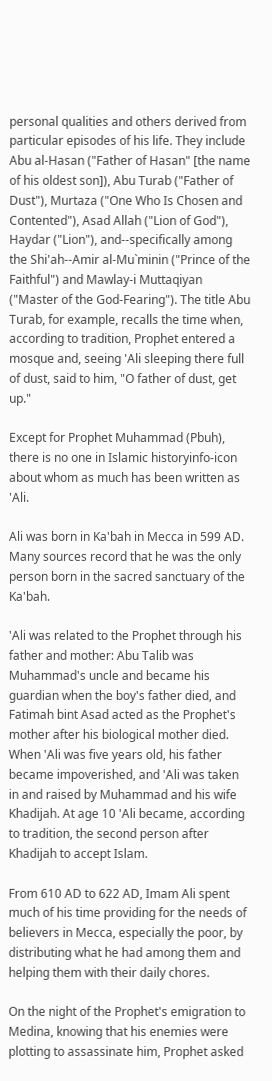personal qualities and others derived from particular episodes of his life. They include Abu al-Hasan ("Father of Hasan" [the name of his oldest son]), Abu Turab ("Father of Dust"), Murtaza ("One Who Is Chosen and Contented"), Asad Allah ("Lion of God"), Haydar ("Lion"), and--specifically among the Shi'ah--Amir al-Mu`minin ("Prince of the Faithful") and Mawlay-i Muttaqiyan ("Master of the God-Fearing"). The title Abu Turab, for example, recalls the time when, according to tradition, Prophet entered a mosque and, seeing 'Ali sleeping there full of dust, said to him, "O father of dust, get up."

Except for Prophet Muhammad (Pbuh), there is no one in Islamic historyinfo-icon about whom as much has been written as 'Ali.

Ali was born in Ka'bah in Mecca in 599 AD. Many sources record that he was the only person born in the sacred sanctuary of the Ka'bah.

'Ali was related to the Prophet through his father and mother: Abu Talib was Muhammad's uncle and became his guardian when the boy's father died, and Fatimah bint Asad acted as the Prophet's mother after his biological mother died. When 'Ali was five years old, his father became impoverished, and 'Ali was taken in and raised by Muhammad and his wife Khadijah. At age 10 'Ali became, according to tradition, the second person after Khadijah to accept Islam.

From 610 AD to 622 AD, Imam Ali spent much of his time providing for the needs of believers in Mecca, especially the poor, by distributing what he had among them and helping them with their daily chores.

On the night of the Prophet's emigration to Medina, knowing that his enemies were plotting to assassinate him, Prophet asked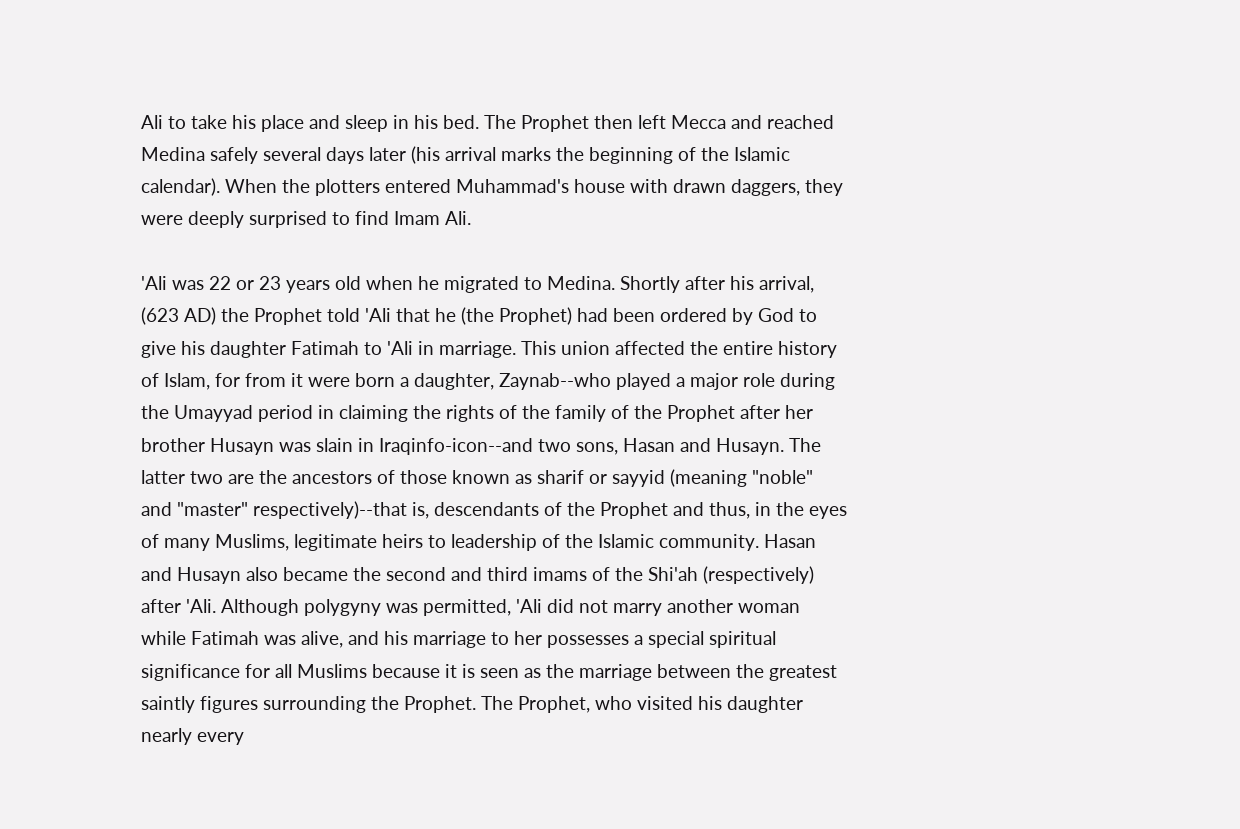Ali to take his place and sleep in his bed. The Prophet then left Mecca and reached Medina safely several days later (his arrival marks the beginning of the Islamic calendar). When the plotters entered Muhammad's house with drawn daggers, they were deeply surprised to find Imam Ali.

'Ali was 22 or 23 years old when he migrated to Medina. Shortly after his arrival, (623 AD) the Prophet told 'Ali that he (the Prophet) had been ordered by God to give his daughter Fatimah to 'Ali in marriage. This union affected the entire history of Islam, for from it were born a daughter, Zaynab--who played a major role during the Umayyad period in claiming the rights of the family of the Prophet after her brother Husayn was slain in Iraqinfo-icon--and two sons, Hasan and Husayn. The latter two are the ancestors of those known as sharif or sayyid (meaning "noble" and "master" respectively)--that is, descendants of the Prophet and thus, in the eyes of many Muslims, legitimate heirs to leadership of the Islamic community. Hasan and Husayn also became the second and third imams of the Shi'ah (respectively) after 'Ali. Although polygyny was permitted, 'Ali did not marry another woman while Fatimah was alive, and his marriage to her possesses a special spiritual significance for all Muslims because it is seen as the marriage between the greatest saintly figures surrounding the Prophet. The Prophet, who visited his daughter nearly every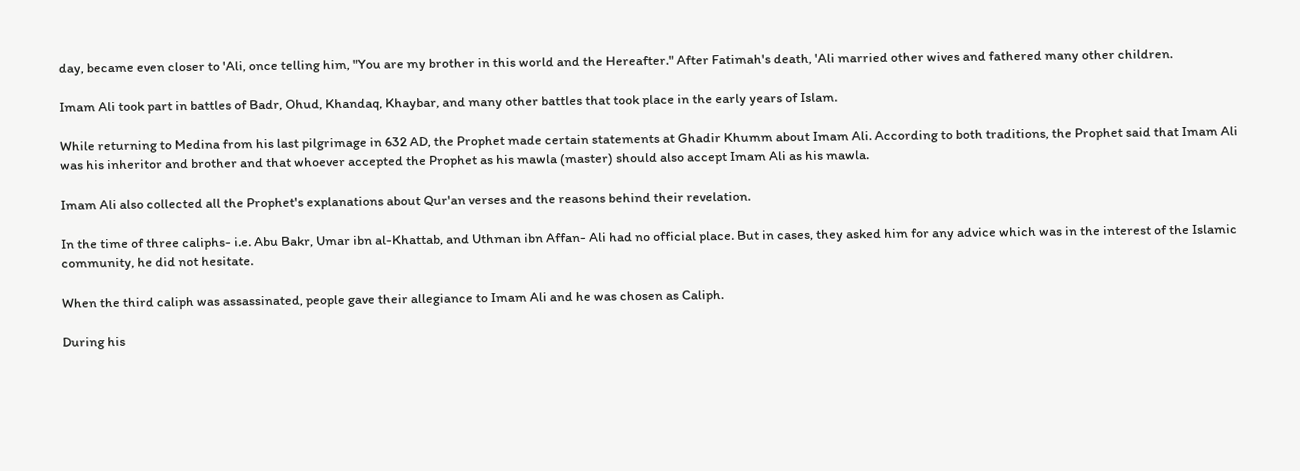day, became even closer to 'Ali, once telling him, "You are my brother in this world and the Hereafter." After Fatimah's death, 'Ali married other wives and fathered many other children.

Imam Ali took part in battles of Badr, Ohud, Khandaq, Khaybar, and many other battles that took place in the early years of Islam.

While returning to Medina from his last pilgrimage in 632 AD, the Prophet made certain statements at Ghadir Khumm about Imam Ali. According to both traditions, the Prophet said that Imam Ali was his inheritor and brother and that whoever accepted the Prophet as his mawla (master) should also accept Imam Ali as his mawla.

Imam Ali also collected all the Prophet's explanations about Qur'an verses and the reasons behind their revelation.

In the time of three caliphs- i.e. Abu Bakr, Umar ibn al-Khattab, and Uthman ibn Affan- Ali had no official place. But in cases, they asked him for any advice which was in the interest of the Islamic community, he did not hesitate.

When the third caliph was assassinated, people gave their allegiance to Imam Ali and he was chosen as Caliph.

During his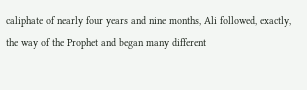caliphate of nearly four years and nine months, Ali followed, exactly, the way of the Prophet and began many different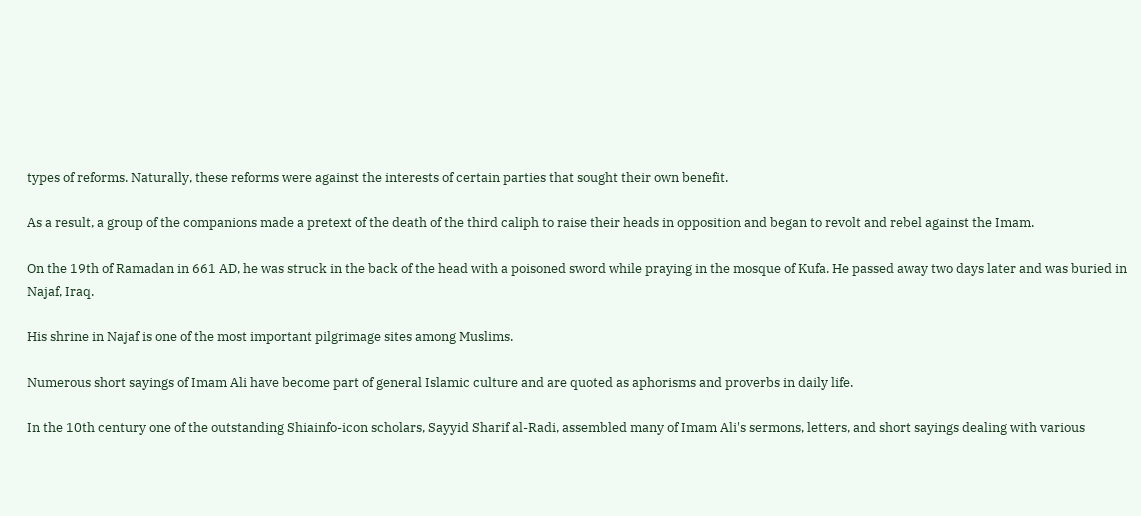types of reforms. Naturally, these reforms were against the interests of certain parties that sought their own benefit.

As a result, a group of the companions made a pretext of the death of the third caliph to raise their heads in opposition and began to revolt and rebel against the Imam.

On the 19th of Ramadan in 661 AD, he was struck in the back of the head with a poisoned sword while praying in the mosque of Kufa. He passed away two days later and was buried in Najaf, Iraq.

His shrine in Najaf is one of the most important pilgrimage sites among Muslims.

Numerous short sayings of Imam Ali have become part of general Islamic culture and are quoted as aphorisms and proverbs in daily life.

In the 10th century one of the outstanding Shiainfo-icon scholars, Sayyid Sharif al-Radi, assembled many of Imam Ali's sermons, letters, and short sayings dealing with various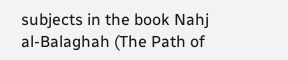subjects in the book Nahj al-Balaghah (The Path of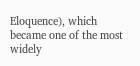Eloquence), which became one of the most widely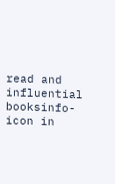read and influential booksinfo-icon in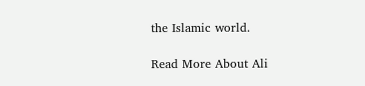the Islamic world.

Read More About Ali